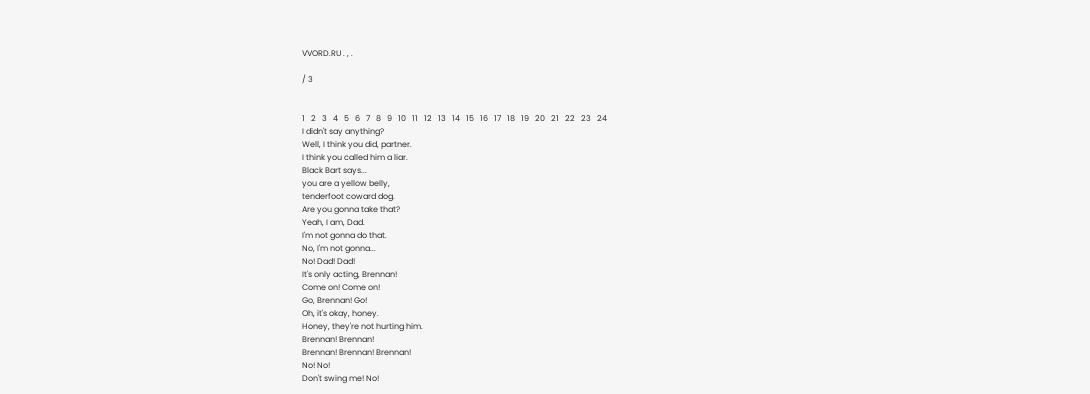VVORD.RU . , .

/ 3


1   2   3   4   5   6   7   8   9   10   11   12   13   14   15   16   17   18   19   20   21   22   23   24
I didn't say anything?
Well, I think you did, partner.
I think you called him a liar.
Black Bart says...
you are a yellow belly,
tenderfoot coward dog.
Are you gonna take that?
Yeah, I am, Dad.
I'm not gonna do that.
No, I'm not gonna...
No! Dad! Dad!
It's only acting, Brennan!
Come on! Come on!
Go, Brennan! Go!
Oh, it's okay, honey.
Honey, they're not hurting him.
Brennan! Brennan!
Brennan! Brennan! Brennan!
No! No!
Don't swing me! No!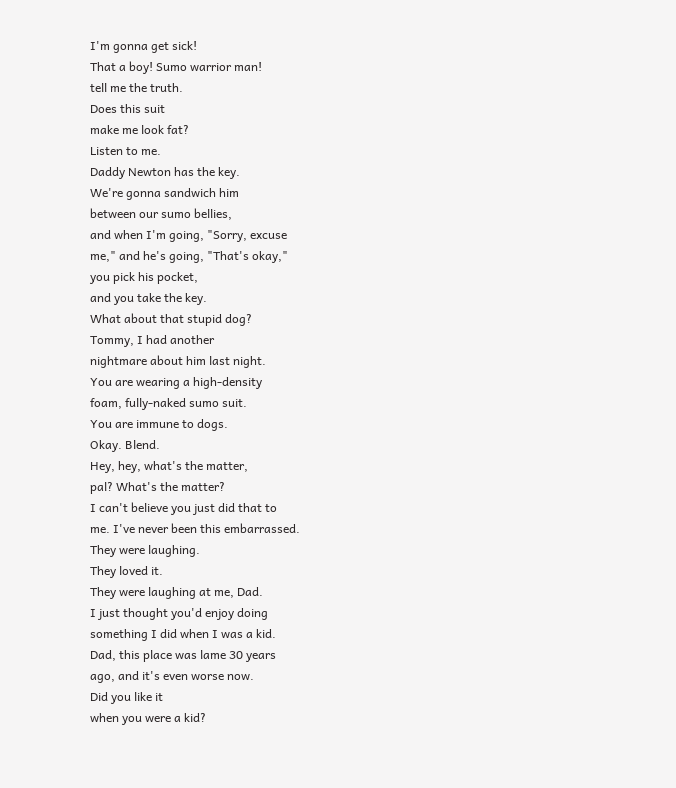I'm gonna get sick!
That a boy! Sumo warrior man!
tell me the truth.
Does this suit
make me look fat?
Listen to me.
Daddy Newton has the key.
We're gonna sandwich him
between our sumo bellies,
and when I'm going, "Sorry, excuse
me," and he's going, "That's okay,"
you pick his pocket,
and you take the key.
What about that stupid dog?
Tommy, I had another
nightmare about him last night.
You are wearing a high-density
foam, fully-naked sumo suit.
You are immune to dogs.
Okay. Blend.
Hey, hey, what's the matter,
pal? What's the matter?
I can't believe you just did that to
me. I've never been this embarrassed.
They were laughing.
They loved it.
They were laughing at me, Dad.
I just thought you'd enjoy doing
something I did when I was a kid.
Dad, this place was lame 30 years
ago, and it's even worse now.
Did you like it
when you were a kid?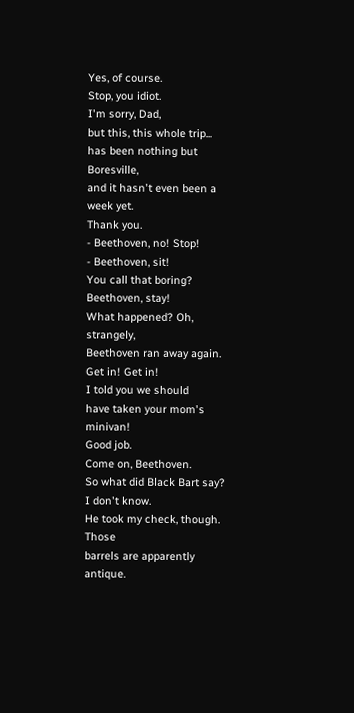Yes, of course.
Stop, you idiot.
I'm sorry, Dad,
but this, this whole trip...
has been nothing but Boresville,
and it hasn't even been a week yet.
Thank you.
- Beethoven, no! Stop!
- Beethoven, sit!
You call that boring?
Beethoven, stay!
What happened? Oh, strangely,
Beethoven ran away again.
Get in! Get in!
I told you we should
have taken your mom's minivan!
Good job.
Come on, Beethoven.
So what did Black Bart say?
I don't know.
He took my check, though. Those
barrels are apparently antique.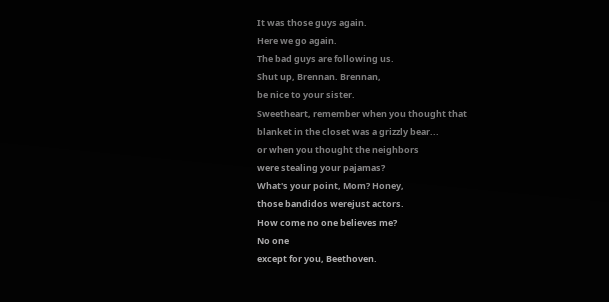It was those guys again.
Here we go again.
The bad guys are following us.
Shut up, Brennan. Brennan,
be nice to your sister.
Sweetheart, remember when you thought that
blanket in the closet was a grizzly bear...
or when you thought the neighbors
were stealing your pajamas?
What's your point, Mom? Honey,
those bandidos werejust actors.
How come no one believes me?
No one
except for you, Beethoven.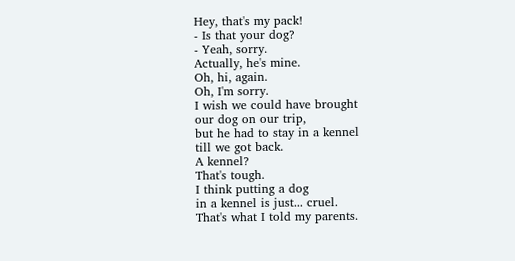Hey, that's my pack!
- Is that your dog?
- Yeah, sorry.
Actually, he's mine.
Oh, hi, again.
Oh, I'm sorry.
I wish we could have brought
our dog on our trip,
but he had to stay in a kennel
till we got back.
A kennel?
That's tough.
I think putting a dog
in a kennel is just... cruel.
That's what I told my parents.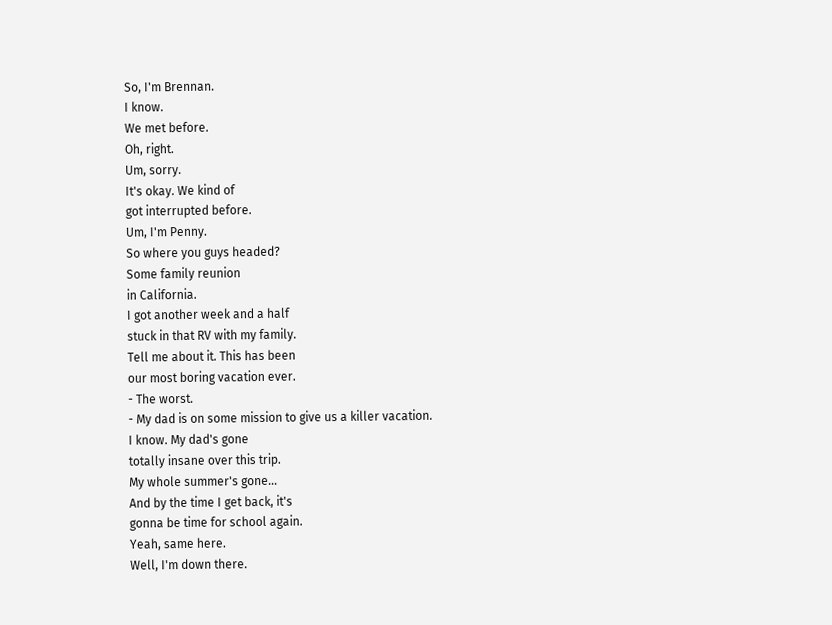So, I'm Brennan.
I know.
We met before.
Oh, right.
Um, sorry.
It's okay. We kind of
got interrupted before.
Um, I'm Penny.
So where you guys headed?
Some family reunion
in California.
I got another week and a half
stuck in that RV with my family.
Tell me about it. This has been
our most boring vacation ever.
- The worst.
- My dad is on some mission to give us a killer vacation.
I know. My dad's gone
totally insane over this trip.
My whole summer's gone...
And by the time I get back, it's
gonna be time for school again.
Yeah, same here.
Well, I'm down there.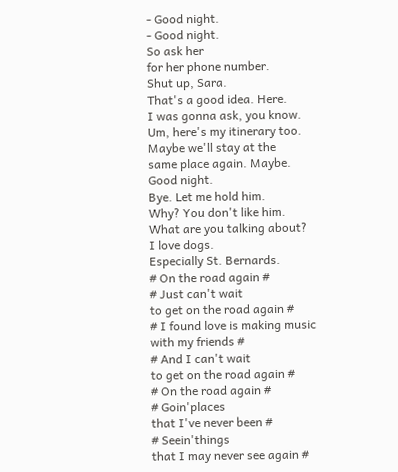- Good night.
- Good night.
So ask her
for her phone number.
Shut up, Sara.
That's a good idea. Here.
I was gonna ask, you know.
Um, here's my itinerary too.
Maybe we'll stay at the
same place again. Maybe.
Good night.
Bye. Let me hold him.
Why? You don't like him.
What are you talking about?
I love dogs.
Especially St. Bernards.
# On the road again #
# Just can't wait
to get on the road again #
# I found love is making music
with my friends #
# And I can't wait
to get on the road again #
# On the road again #
# Goin'places
that I've never been #
# Seein'things
that I may never see again #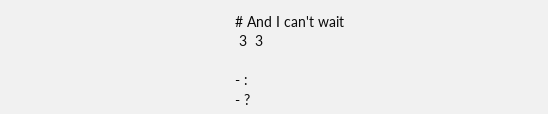# And I can't wait
 3  3

- :
- ?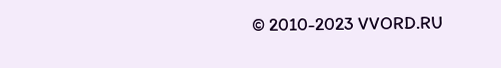© 2010-2023 VVORD.RU